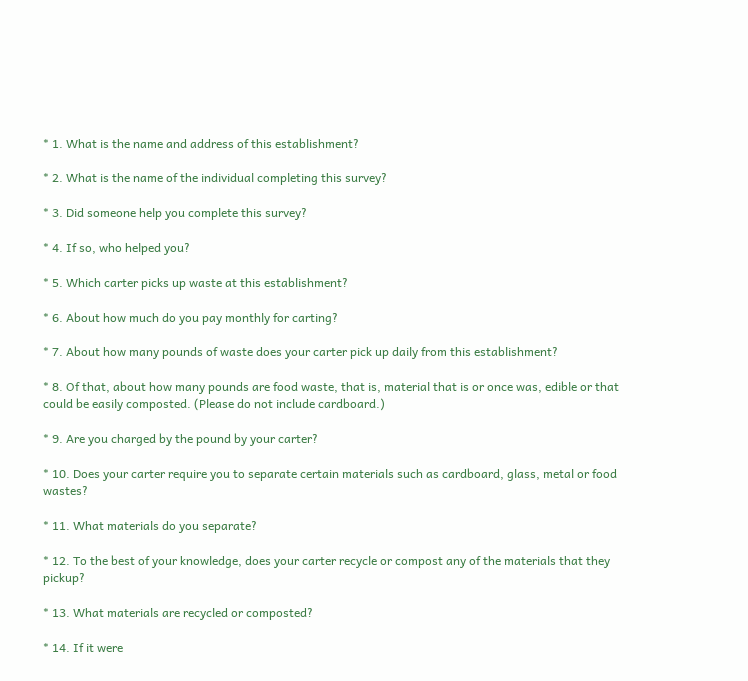* 1. What is the name and address of this establishment?

* 2. What is the name of the individual completing this survey?

* 3. Did someone help you complete this survey?

* 4. If so, who helped you?

* 5. Which carter picks up waste at this establishment?

* 6. About how much do you pay monthly for carting?

* 7. About how many pounds of waste does your carter pick up daily from this establishment?

* 8. Of that, about how many pounds are food waste, that is, material that is or once was, edible or that could be easily composted. (Please do not include cardboard.)

* 9. Are you charged by the pound by your carter?

* 10. Does your carter require you to separate certain materials such as cardboard, glass, metal or food wastes?

* 11. What materials do you separate?

* 12. To the best of your knowledge, does your carter recycle or compost any of the materials that they pickup?

* 13. What materials are recycled or composted?

* 14. If it were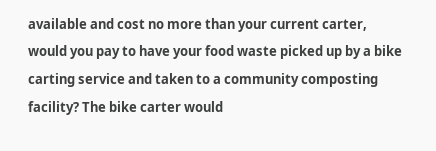available and cost no more than your current carter, would you pay to have your food waste picked up by a bike carting service and taken to a community composting facility? The bike carter would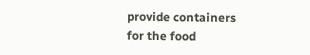provide containers for the food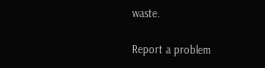waste.

Report a problem